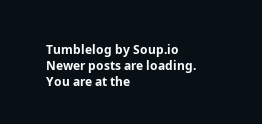Tumblelog by Soup.io
Newer posts are loading.
You are at the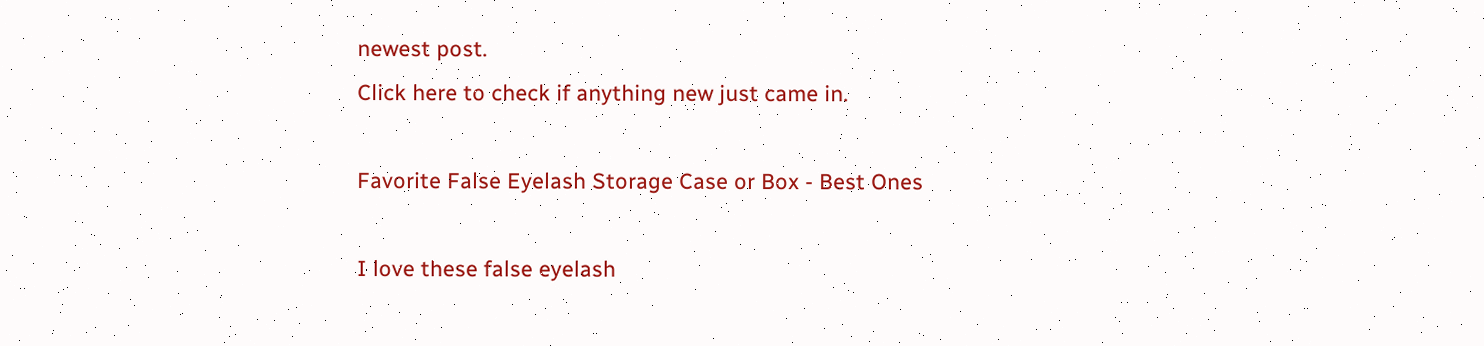newest post.
Click here to check if anything new just came in.

Favorite False Eyelash Storage Case or Box - Best Ones

I love these false eyelash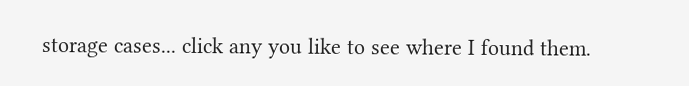storage cases... click any you like to see where I found them.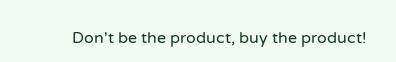Don't be the product, buy the product!